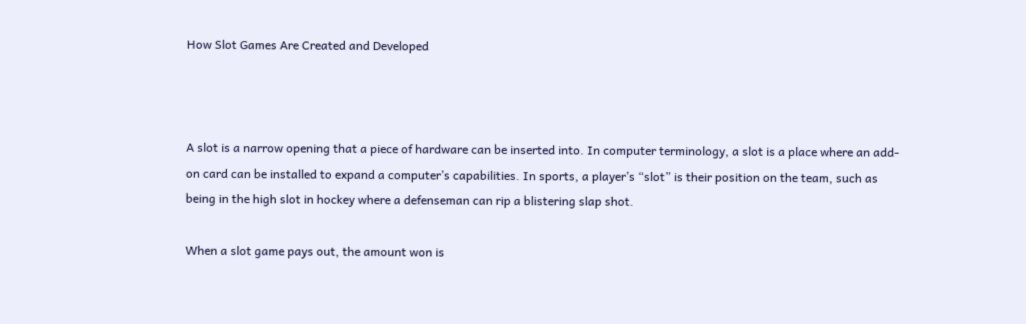How Slot Games Are Created and Developed



A slot is a narrow opening that a piece of hardware can be inserted into. In computer terminology, a slot is a place where an add-on card can be installed to expand a computer’s capabilities. In sports, a player’s “slot” is their position on the team, such as being in the high slot in hockey where a defenseman can rip a blistering slap shot.

When a slot game pays out, the amount won is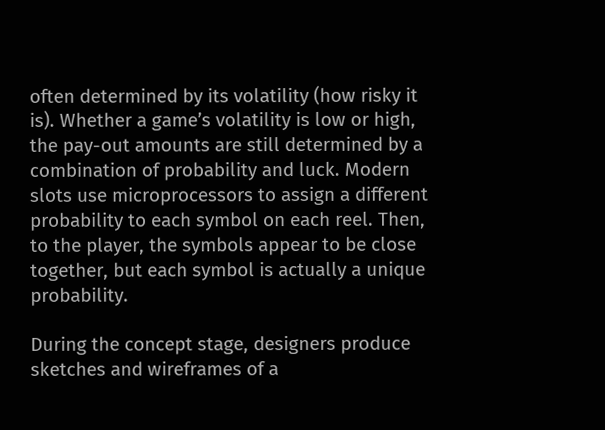often determined by its volatility (how risky it is). Whether a game’s volatility is low or high, the pay-out amounts are still determined by a combination of probability and luck. Modern slots use microprocessors to assign a different probability to each symbol on each reel. Then, to the player, the symbols appear to be close together, but each symbol is actually a unique probability.

During the concept stage, designers produce sketches and wireframes of a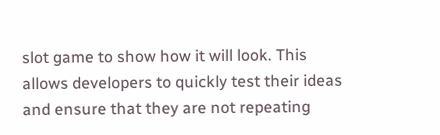slot game to show how it will look. This allows developers to quickly test their ideas and ensure that they are not repeating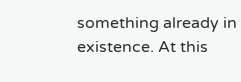something already in existence. At this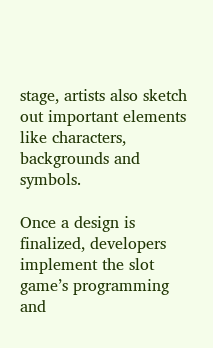stage, artists also sketch out important elements like characters, backgrounds and symbols.

Once a design is finalized, developers implement the slot game’s programming and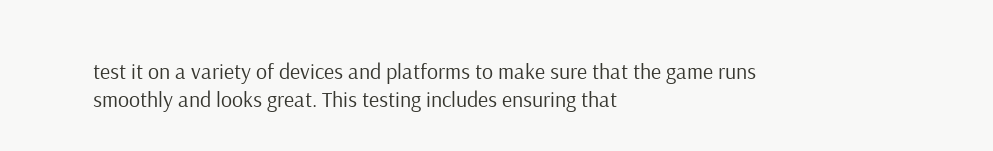test it on a variety of devices and platforms to make sure that the game runs smoothly and looks great. This testing includes ensuring that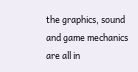the graphics, sound and game mechanics are all in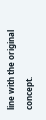line with the original concept.